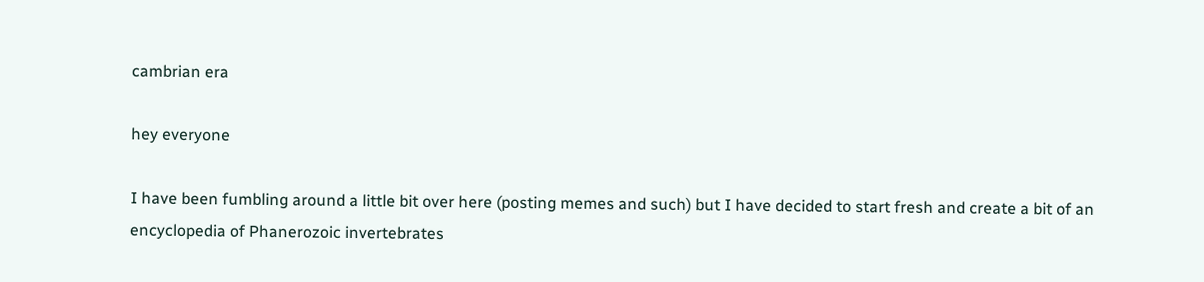cambrian era

hey everyone

I have been fumbling around a little bit over here (posting memes and such) but I have decided to start fresh and create a bit of an encyclopedia of Phanerozoic invertebrates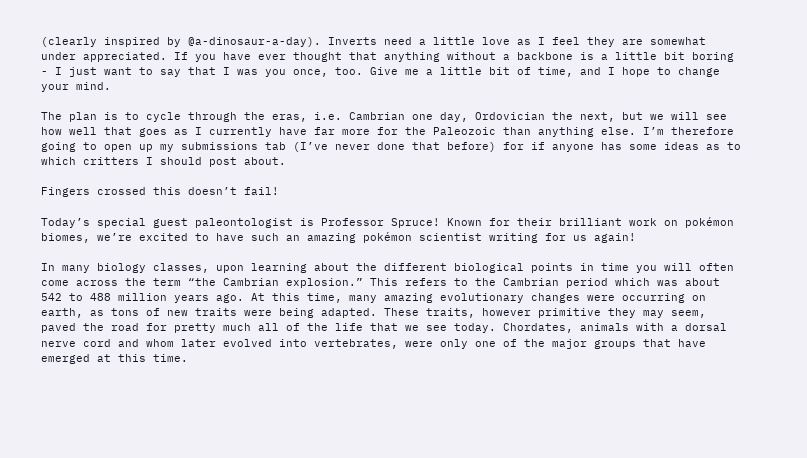(clearly inspired by @a-dinosaur-a-day). Inverts need a little love as I feel they are somewhat under appreciated. If you have ever thought that anything without a backbone is a little bit boring - I just want to say that I was you once, too. Give me a little bit of time, and I hope to change your mind.

The plan is to cycle through the eras, i.e. Cambrian one day, Ordovician the next, but we will see how well that goes as I currently have far more for the Paleozoic than anything else. I’m therefore going to open up my submissions tab (I’ve never done that before) for if anyone has some ideas as to which critters I should post about.

Fingers crossed this doesn’t fail!

Today’s special guest paleontologist is Professor Spruce! Known for their brilliant work on pokémon biomes, we’re excited to have such an amazing pokémon scientist writing for us again!

In many biology classes, upon learning about the different biological points in time you will often come across the term “the Cambrian explosion.” This refers to the Cambrian period which was about 542 to 488 million years ago. At this time, many amazing evolutionary changes were occurring on earth, as tons of new traits were being adapted. These traits, however primitive they may seem, paved the road for pretty much all of the life that we see today. Chordates, animals with a dorsal nerve cord and whom later evolved into vertebrates, were only one of the major groups that have emerged at this time.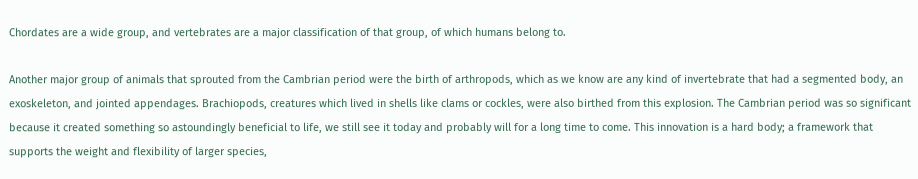Chordates are a wide group, and vertebrates are a major classification of that group, of which humans belong to.

Another major group of animals that sprouted from the Cambrian period were the birth of arthropods, which as we know are any kind of invertebrate that had a segmented body, an exoskeleton, and jointed appendages. Brachiopods, creatures which lived in shells like clams or cockles, were also birthed from this explosion. The Cambrian period was so significant because it created something so astoundingly beneficial to life, we still see it today and probably will for a long time to come. This innovation is a hard body; a framework that supports the weight and flexibility of larger species,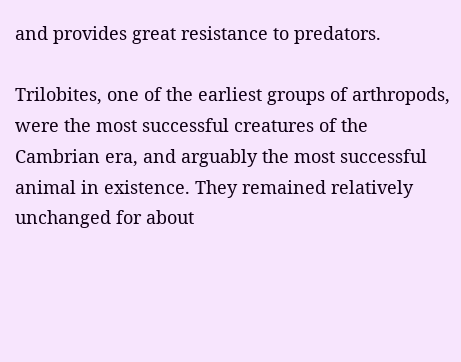and provides great resistance to predators.

Trilobites, one of the earliest groups of arthropods, were the most successful creatures of the Cambrian era, and arguably the most successful animal in existence. They remained relatively unchanged for about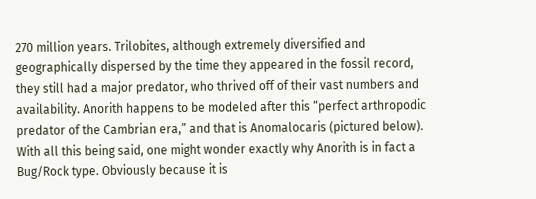270 million years. Trilobites, although extremely diversified and geographically dispersed by the time they appeared in the fossil record, they still had a major predator, who thrived off of their vast numbers and availability. Anorith happens to be modeled after this “perfect arthropodic predator of the Cambrian era,” and that is Anomalocaris (pictured below). With all this being said, one might wonder exactly why Anorith is in fact a Bug/Rock type. Obviously because it is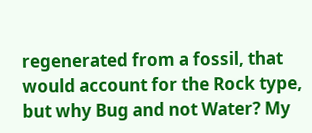regenerated from a fossil, that would account for the Rock type, but why Bug and not Water? My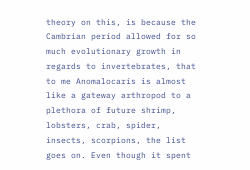theory on this, is because the Cambrian period allowed for so much evolutionary growth in regards to invertebrates, that to me Anomalocaris is almost like a gateway arthropod to a plethora of future shrimp, lobsters, crab, spider, insects, scorpions, the list goes on. Even though it spent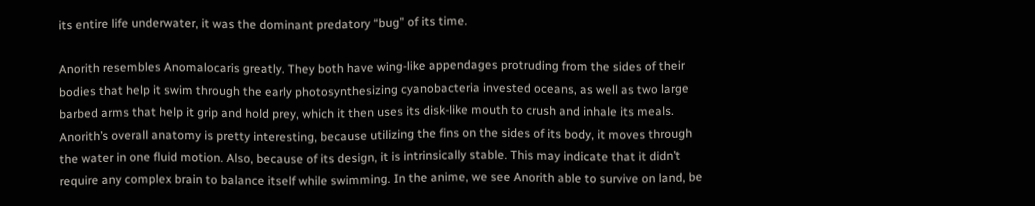its entire life underwater, it was the dominant predatory “bug” of its time.

Anorith resembles Anomalocaris greatly. They both have wing-like appendages protruding from the sides of their bodies that help it swim through the early photosynthesizing cyanobacteria invested oceans, as well as two large barbed arms that help it grip and hold prey, which it then uses its disk-like mouth to crush and inhale its meals.  Anorith’s overall anatomy is pretty interesting, because utilizing the fins on the sides of its body, it moves through the water in one fluid motion. Also, because of its design, it is intrinsically stable. This may indicate that it didn’t require any complex brain to balance itself while swimming. In the anime, we see Anorith able to survive on land, be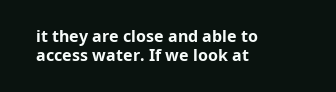it they are close and able to access water. If we look at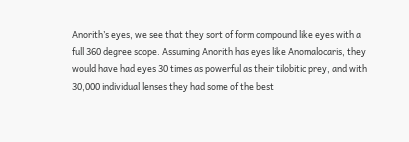Anorith’s eyes, we see that they sort of form compound like eyes with a full 360 degree scope. Assuming Anorith has eyes like Anomalocaris, they would have had eyes 30 times as powerful as their tilobitic prey, and with 30,000 individual lenses they had some of the best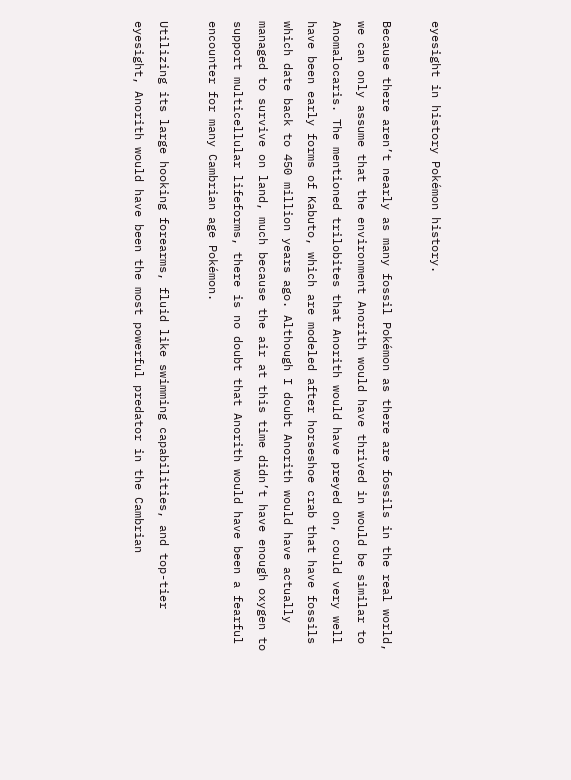eyesight in history Pokémon history.

Because there aren’t nearly as many fossil Pokémon as there are fossils in the real world, we can only assume that the environment Anorith would have thrived in would be similar to Anomalocaris. The mentioned trilobites that Anorith would have preyed on, could very well have been early forms of Kabuto, which are modeled after horseshoe crab that have fossils which date back to 450 million years ago. Although I doubt Anorith would have actually managed to survive on land, much because the air at this time didn’t have enough oxygen to support multicellular lifeforms, there is no doubt that Anorith would have been a fearful encounter for many Cambrian age Pokémon.

Utilizing its large hooking forearms, fluid like swimming capabilities, and top-tier eyesight, Anorith would have been the most powerful predator in the Cambrian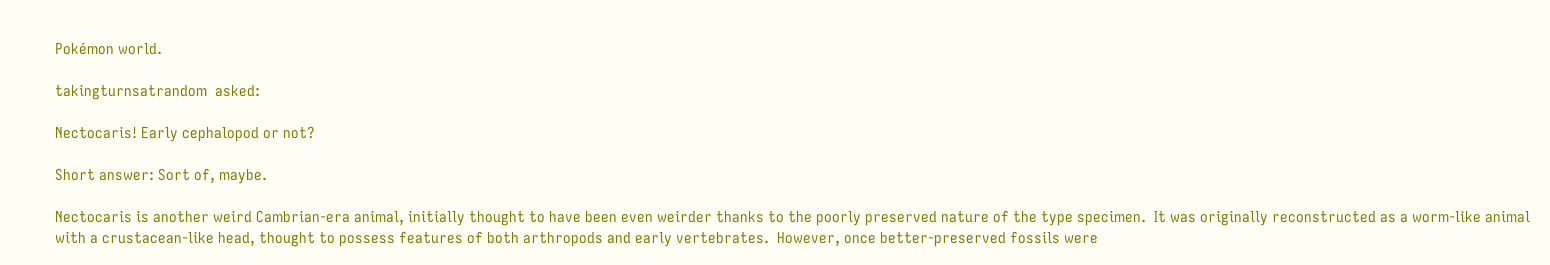Pokémon world.

takingturnsatrandom  asked:

Nectocaris! Early cephalopod or not?

Short answer: Sort of, maybe.

Nectocaris is another weird Cambrian-era animal, initially thought to have been even weirder thanks to the poorly preserved nature of the type specimen.  It was originally reconstructed as a worm-like animal with a crustacean-like head, thought to possess features of both arthropods and early vertebrates.  However, once better-preserved fossils were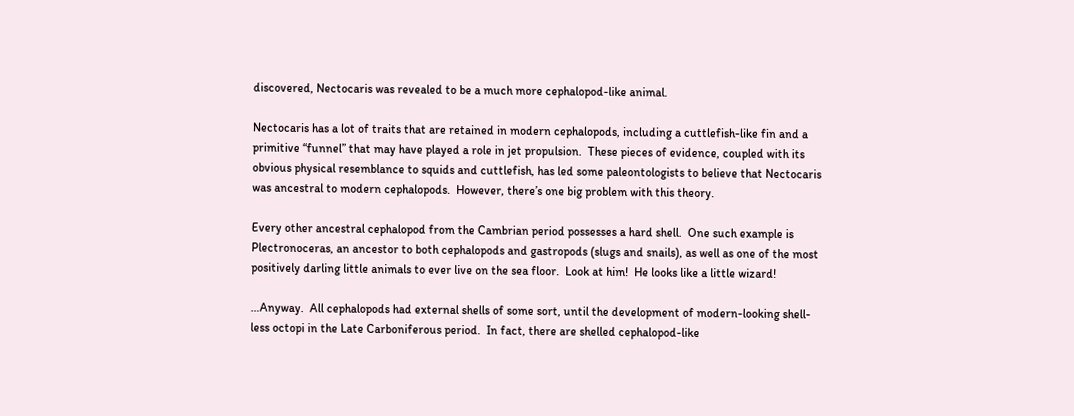discovered, Nectocaris was revealed to be a much more cephalopod-like animal.

Nectocaris has a lot of traits that are retained in modern cephalopods, including a cuttlefish-like fin and a primitive “funnel” that may have played a role in jet propulsion.  These pieces of evidence, coupled with its obvious physical resemblance to squids and cuttlefish, has led some paleontologists to believe that Nectocaris was ancestral to modern cephalopods.  However, there’s one big problem with this theory.

Every other ancestral cephalopod from the Cambrian period possesses a hard shell.  One such example is Plectronoceras, an ancestor to both cephalopods and gastropods (slugs and snails), as well as one of the most positively darling little animals to ever live on the sea floor.  Look at him!  He looks like a little wizard!

…Anyway.  All cephalopods had external shells of some sort, until the development of modern-looking shell-less octopi in the Late Carboniferous period.  In fact, there are shelled cephalopod-like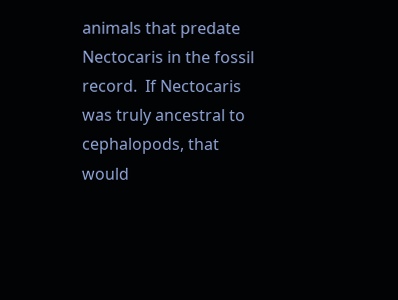animals that predate Nectocaris in the fossil record.  If Nectocaris was truly ancestral to cephalopods, that would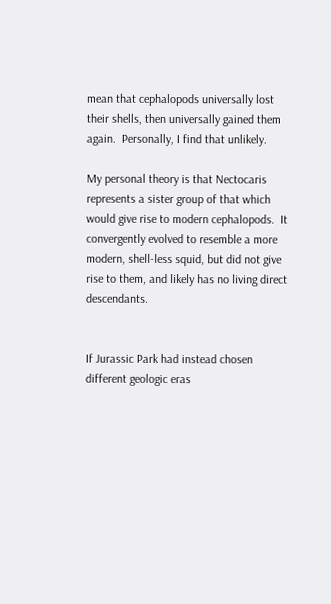mean that cephalopods universally lost their shells, then universally gained them again.  Personally, I find that unlikely.

My personal theory is that Nectocaris represents a sister group of that which would give rise to modern cephalopods.  It convergently evolved to resemble a more modern, shell-less squid, but did not give rise to them, and likely has no living direct descendants.


If Jurassic Park had instead chosen different geologic eras